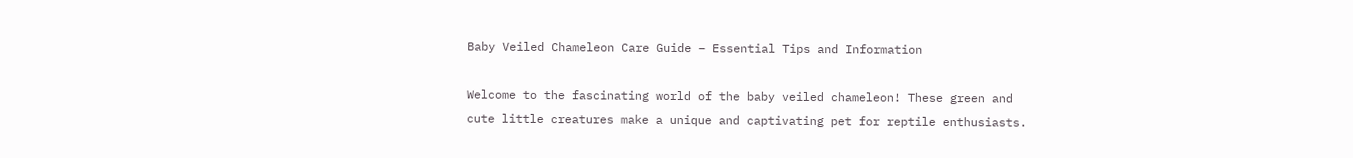Baby Veiled Chameleon Care Guide – Essential Tips and Information

Welcome to the fascinating world of the baby veiled chameleon! These green and cute little creatures make a unique and captivating pet for reptile enthusiasts.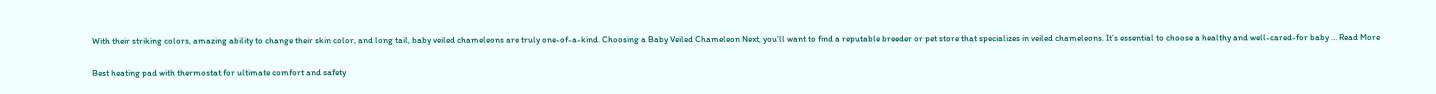With their striking colors, amazing ability to change their skin color, and long tail, baby veiled chameleons are truly one-of-a-kind. Choosing a Baby Veiled Chameleon Next, you’ll want to find a reputable breeder or pet store that specializes in veiled chameleons. It’s essential to choose a healthy and well-cared-for baby … Read More

Best heating pad with thermostat for ultimate comfort and safety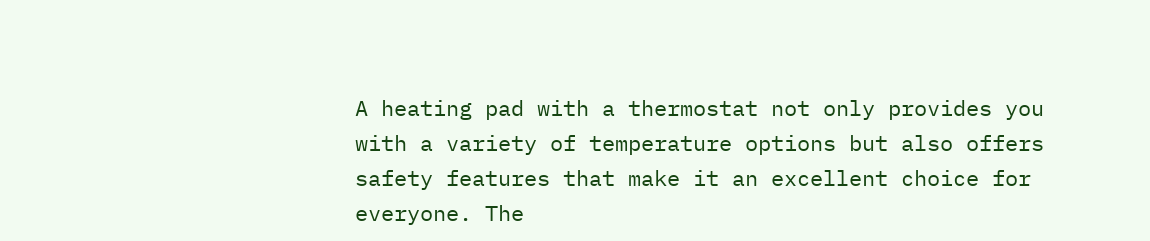A heating pad with a thermostat not only provides you with a variety of temperature options but also offers safety features that make it an excellent choice for everyone. The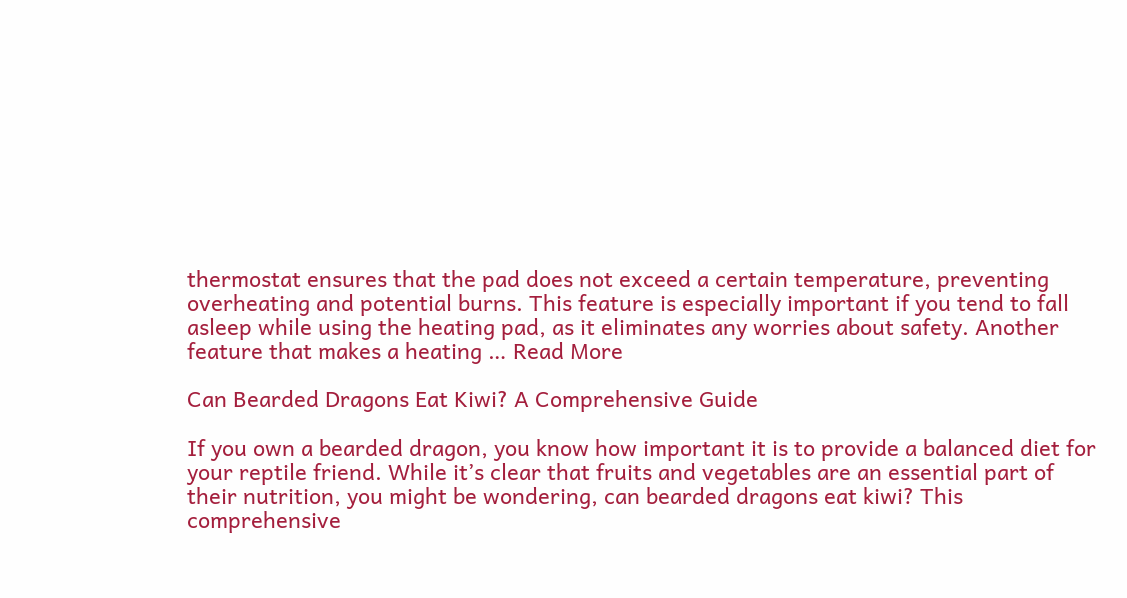thermostat ensures that the pad does not exceed a certain temperature, preventing overheating and potential burns. This feature is especially important if you tend to fall asleep while using the heating pad, as it eliminates any worries about safety. Another feature that makes a heating … Read More

Can Bearded Dragons Eat Kiwi? A Comprehensive Guide

If you own a bearded dragon, you know how important it is to provide a balanced diet for your reptile friend. While it’s clear that fruits and vegetables are an essential part of their nutrition, you might be wondering, can bearded dragons eat kiwi? This comprehensive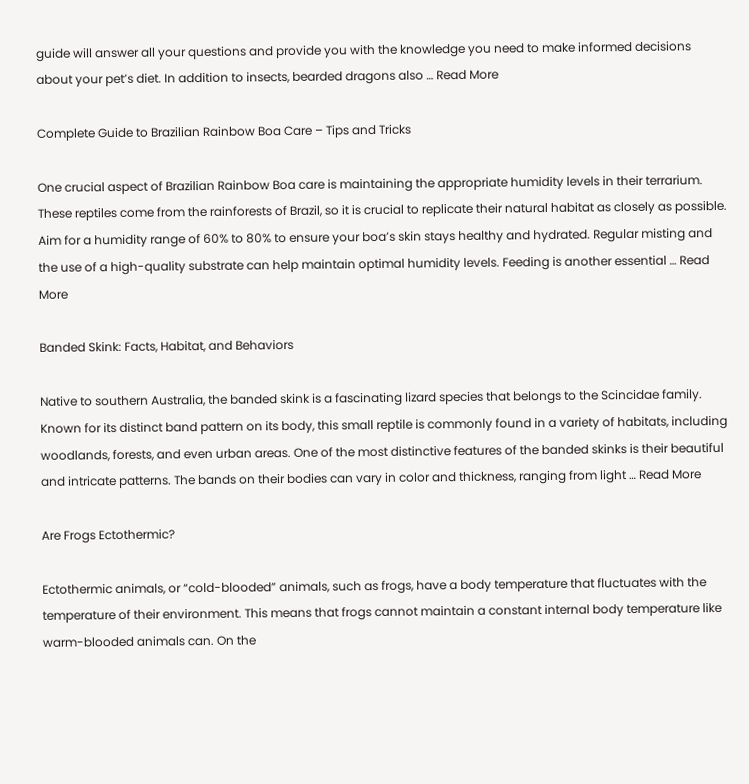guide will answer all your questions and provide you with the knowledge you need to make informed decisions about your pet’s diet. In addition to insects, bearded dragons also … Read More

Complete Guide to Brazilian Rainbow Boa Care – Tips and Tricks

One crucial aspect of Brazilian Rainbow Boa care is maintaining the appropriate humidity levels in their terrarium. These reptiles come from the rainforests of Brazil, so it is crucial to replicate their natural habitat as closely as possible. Aim for a humidity range of 60% to 80% to ensure your boa’s skin stays healthy and hydrated. Regular misting and the use of a high-quality substrate can help maintain optimal humidity levels. Feeding is another essential … Read More

Banded Skink: Facts, Habitat, and Behaviors

Native to southern Australia, the banded skink is a fascinating lizard species that belongs to the Scincidae family. Known for its distinct band pattern on its body, this small reptile is commonly found in a variety of habitats, including woodlands, forests, and even urban areas. One of the most distinctive features of the banded skinks is their beautiful and intricate patterns. The bands on their bodies can vary in color and thickness, ranging from light … Read More

Are Frogs Ectothermic?

Ectothermic animals, or “cold-blooded” animals, such as frogs, have a body temperature that fluctuates with the temperature of their environment. This means that frogs cannot maintain a constant internal body temperature like warm-blooded animals can. On the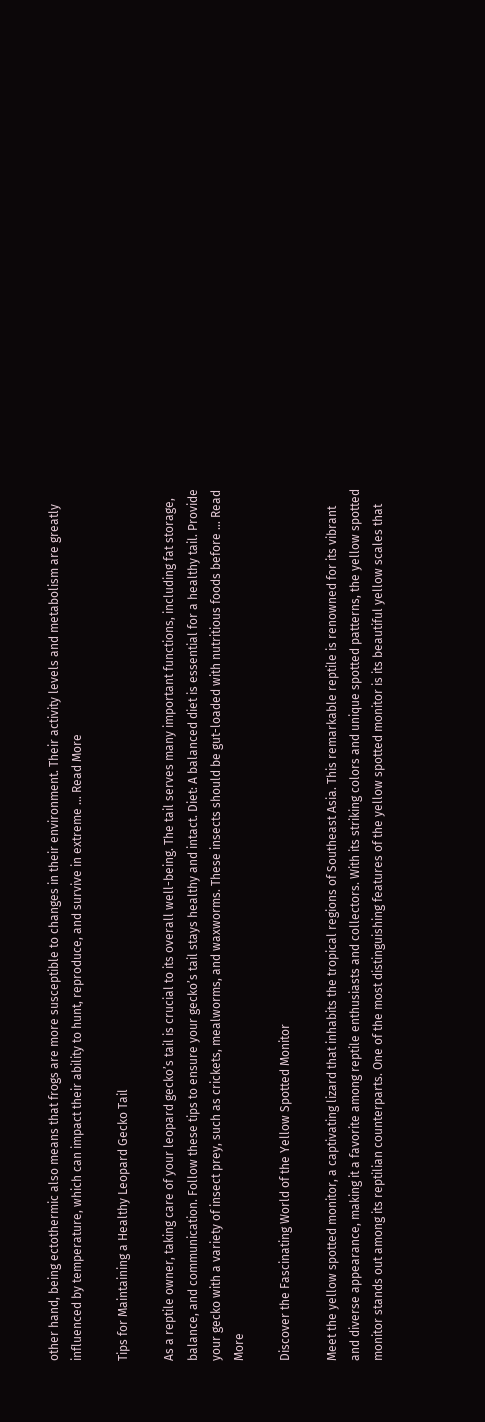other hand, being ectothermic also means that frogs are more susceptible to changes in their environment. Their activity levels and metabolism are greatly influenced by temperature, which can impact their ability to hunt, reproduce, and survive in extreme … Read More

Tips for Maintaining a Healthy Leopard Gecko Tail

As a reptile owner, taking care of your leopard gecko’s tail is crucial to its overall well-being. The tail serves many important functions, including fat storage, balance, and communication. Follow these tips to ensure your gecko’s tail stays healthy and intact. Diet: A balanced diet is essential for a healthy tail. Provide your gecko with a variety of insect prey, such as crickets, mealworms, and waxworms. These insects should be gut-loaded with nutritious foods before … Read More

Discover the Fascinating World of the Yellow Spotted Monitor

Meet the yellow spotted monitor, a captivating lizard that inhabits the tropical regions of Southeast Asia. This remarkable reptile is renowned for its vibrant and diverse appearance, making it a favorite among reptile enthusiasts and collectors. With its striking colors and unique spotted patterns, the yellow spotted monitor stands out among its reptilian counterparts. One of the most distinguishing features of the yellow spotted monitor is its beautiful yellow scales that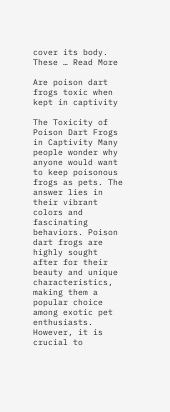cover its body. These … Read More

Are poison dart frogs toxic when kept in captivity

The Toxicity of Poison Dart Frogs in Captivity Many people wonder why anyone would want to keep poisonous frogs as pets. The answer lies in their vibrant colors and fascinating behaviors. Poison dart frogs are highly sought after for their beauty and unique characteristics, making them a popular choice among exotic pet enthusiasts. However, it is crucial to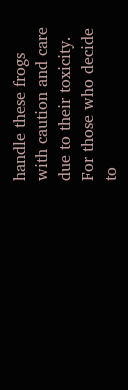handle these frogs with caution and care due to their toxicity. For those who decide to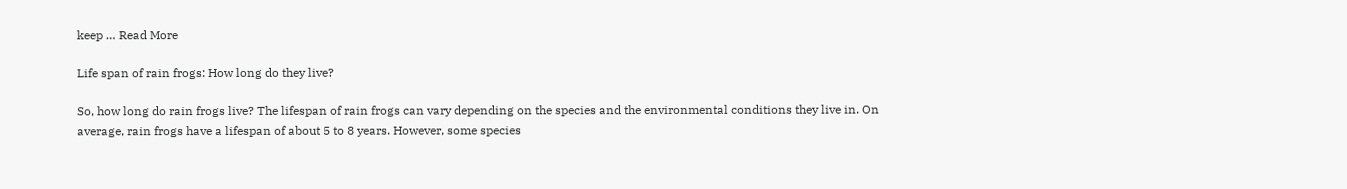keep … Read More

Life span of rain frogs: How long do they live?

So, how long do rain frogs live? The lifespan of rain frogs can vary depending on the species and the environmental conditions they live in. On average, rain frogs have a lifespan of about 5 to 8 years. However, some species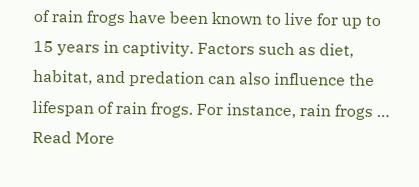of rain frogs have been known to live for up to 15 years in captivity. Factors such as diet, habitat, and predation can also influence the lifespan of rain frogs. For instance, rain frogs … Read More